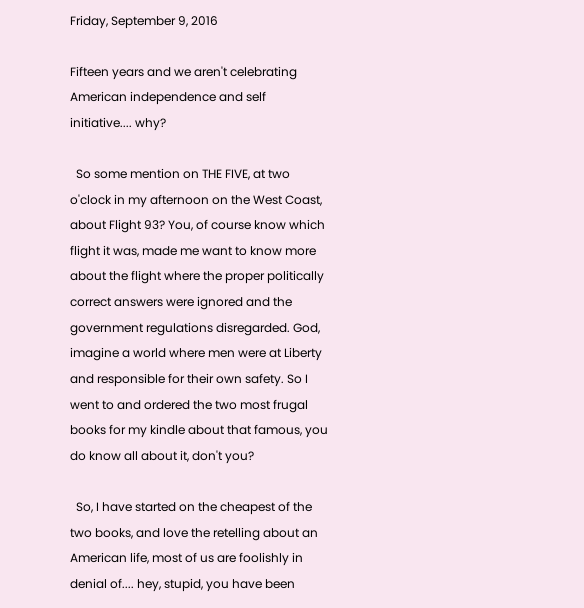Friday, September 9, 2016

Fifteen years and we aren't celebrating American independence and self initiative.... why?

  So some mention on THE FIVE, at two o'clock in my afternoon on the West Coast, about Flight 93? You, of course know which flight it was, made me want to know more about the flight where the proper politically correct answers were ignored and the government regulations disregarded. God, imagine a world where men were at Liberty and responsible for their own safety. So I went to and ordered the two most frugal books for my kindle about that famous, you do know all about it, don't you?

  So, I have started on the cheapest of the two books, and love the retelling about an American life, most of us are foolishly in denial of.... hey, stupid, you have been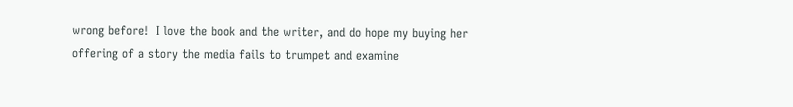wrong before!  I love the book and the writer, and do hope my buying her offering of a story the media fails to trumpet and examine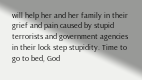will help her and her family in their grief and pain caused by stupid terrorists and government agencies in their lock step stupidity. Time to go to bed, God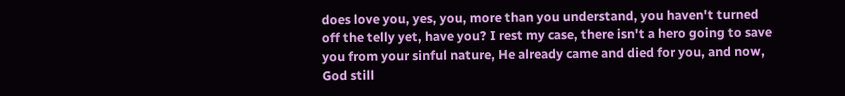does love you, yes, you, more than you understand, you haven't turned off the telly yet, have you? I rest my case, there isn't a hero going to save you from your sinful nature, He already came and died for you, and now, God still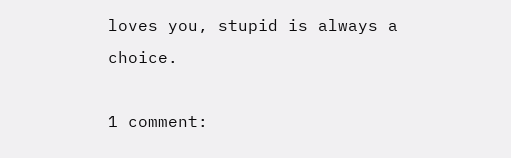loves you, stupid is always a choice.

1 comment: